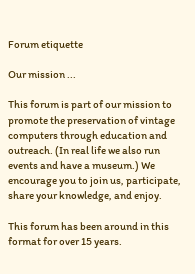Forum etiquette

Our mission ...

This forum is part of our mission to promote the preservation of vintage computers through education and outreach. (In real life we also run events and have a museum.) We encourage you to join us, participate, share your knowledge, and enjoy.

This forum has been around in this format for over 15 years.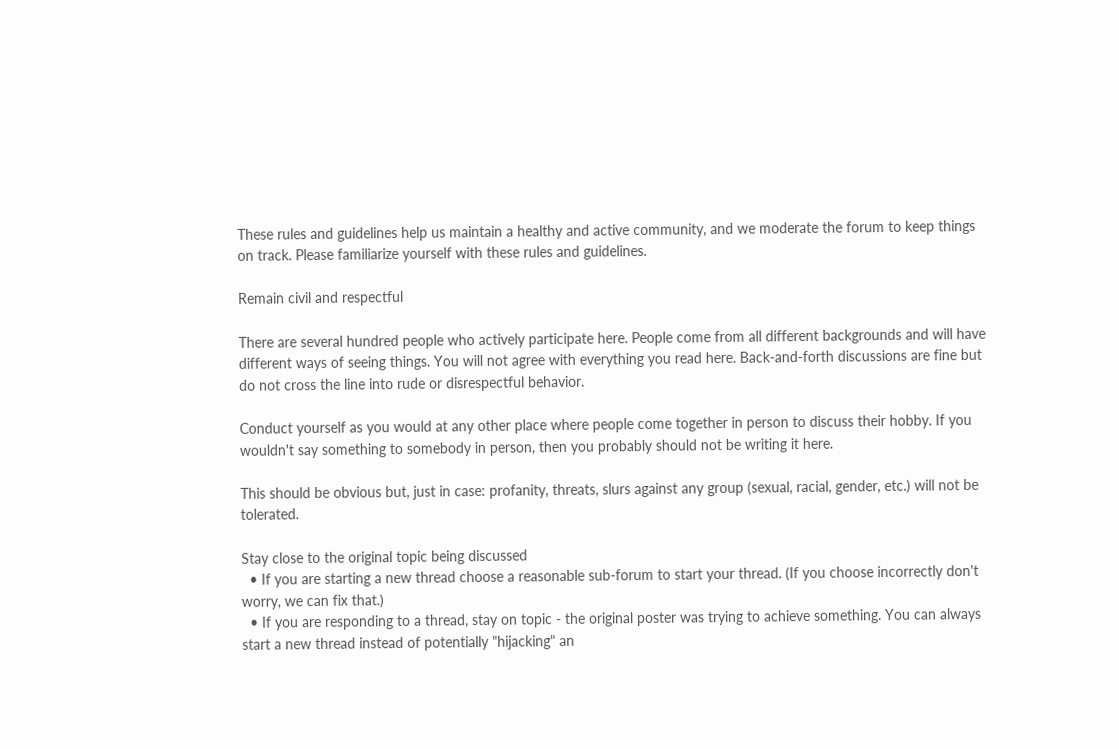These rules and guidelines help us maintain a healthy and active community, and we moderate the forum to keep things on track. Please familiarize yourself with these rules and guidelines.

Remain civil and respectful

There are several hundred people who actively participate here. People come from all different backgrounds and will have different ways of seeing things. You will not agree with everything you read here. Back-and-forth discussions are fine but do not cross the line into rude or disrespectful behavior.

Conduct yourself as you would at any other place where people come together in person to discuss their hobby. If you wouldn't say something to somebody in person, then you probably should not be writing it here.

This should be obvious but, just in case: profanity, threats, slurs against any group (sexual, racial, gender, etc.) will not be tolerated.

Stay close to the original topic being discussed
  • If you are starting a new thread choose a reasonable sub-forum to start your thread. (If you choose incorrectly don't worry, we can fix that.)
  • If you are responding to a thread, stay on topic - the original poster was trying to achieve something. You can always start a new thread instead of potentially "hijacking" an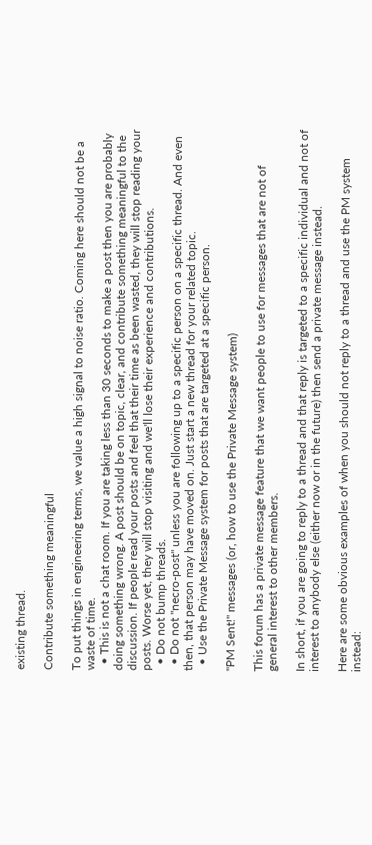existing thread.

Contribute something meaningful

To put things in engineering terms, we value a high signal to noise ratio. Coming here should not be a waste of time.
  • This is not a chat room. If you are taking less than 30 seconds to make a post then you are probably doing something wrong. A post should be on topic, clear, and contribute something meaningful to the discussion. If people read your posts and feel that their time as been wasted, they will stop reading your posts. Worse yet, they will stop visiting and we'll lose their experience and contributions.
  • Do not bump threads.
  • Do not "necro-post" unless you are following up to a specific person on a specific thread. And even then, that person may have moved on. Just start a new thread for your related topic.
  • Use the Private Message system for posts that are targeted at a specific person.

"PM Sent!" messages (or, how to use the Private Message system)

This forum has a private message feature that we want people to use for messages that are not of general interest to other members.

In short, if you are going to reply to a thread and that reply is targeted to a specific individual and not of interest to anybody else (either now or in the future) then send a private message instead.

Here are some obvious examples of when you should not reply to a thread and use the PM system instead: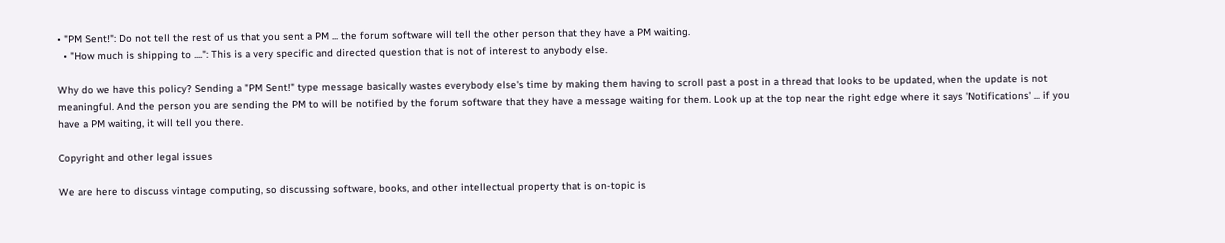• "PM Sent!": Do not tell the rest of us that you sent a PM ... the forum software will tell the other person that they have a PM waiting.
  • "How much is shipping to ....": This is a very specific and directed question that is not of interest to anybody else.

Why do we have this policy? Sending a "PM Sent!" type message basically wastes everybody else's time by making them having to scroll past a post in a thread that looks to be updated, when the update is not meaningful. And the person you are sending the PM to will be notified by the forum software that they have a message waiting for them. Look up at the top near the right edge where it says 'Notifications' ... if you have a PM waiting, it will tell you there.

Copyright and other legal issues

We are here to discuss vintage computing, so discussing software, books, and other intellectual property that is on-topic is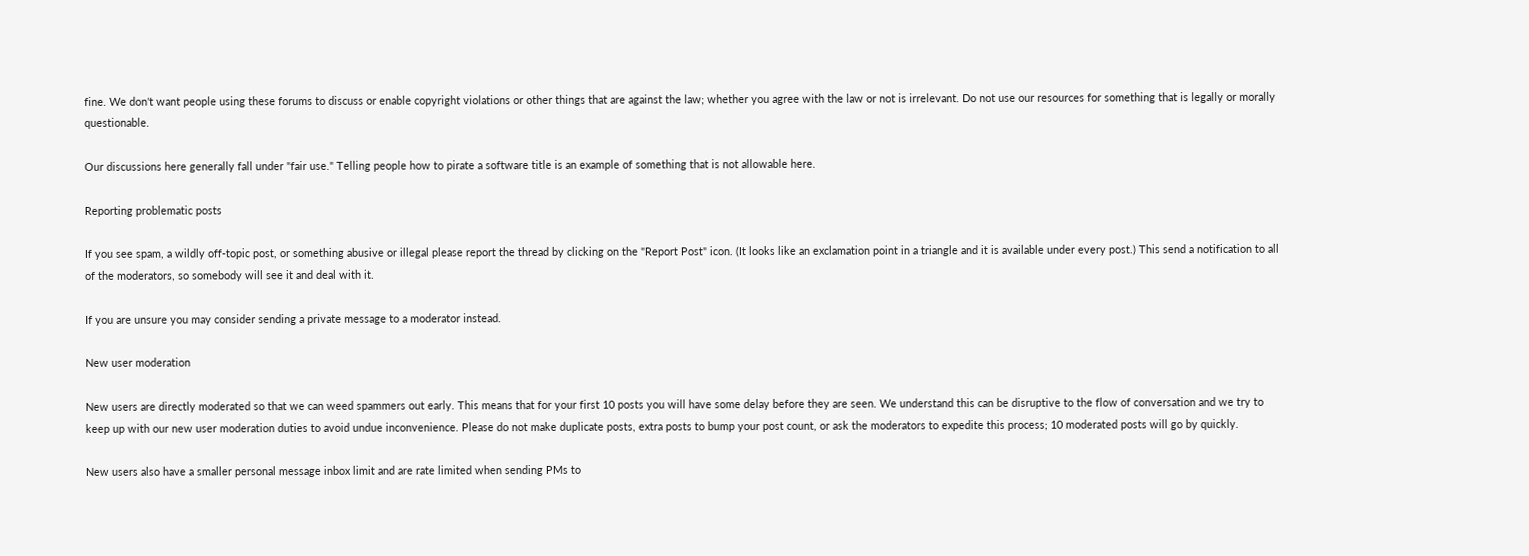fine. We don't want people using these forums to discuss or enable copyright violations or other things that are against the law; whether you agree with the law or not is irrelevant. Do not use our resources for something that is legally or morally questionable.

Our discussions here generally fall under "fair use." Telling people how to pirate a software title is an example of something that is not allowable here.

Reporting problematic posts

If you see spam, a wildly off-topic post, or something abusive or illegal please report the thread by clicking on the "Report Post" icon. (It looks like an exclamation point in a triangle and it is available under every post.) This send a notification to all of the moderators, so somebody will see it and deal with it.

If you are unsure you may consider sending a private message to a moderator instead.

New user moderation

New users are directly moderated so that we can weed spammers out early. This means that for your first 10 posts you will have some delay before they are seen. We understand this can be disruptive to the flow of conversation and we try to keep up with our new user moderation duties to avoid undue inconvenience. Please do not make duplicate posts, extra posts to bump your post count, or ask the moderators to expedite this process; 10 moderated posts will go by quickly.

New users also have a smaller personal message inbox limit and are rate limited when sending PMs to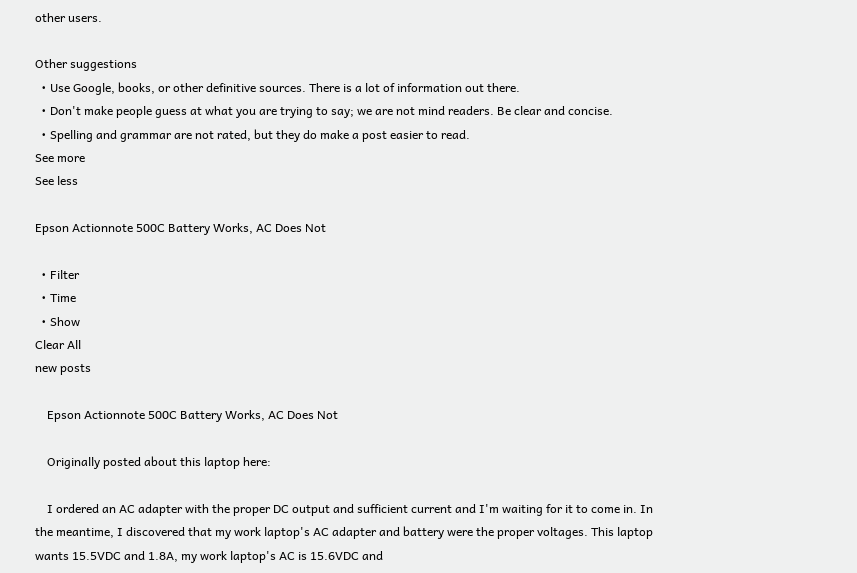other users.

Other suggestions
  • Use Google, books, or other definitive sources. There is a lot of information out there.
  • Don't make people guess at what you are trying to say; we are not mind readers. Be clear and concise.
  • Spelling and grammar are not rated, but they do make a post easier to read.
See more
See less

Epson Actionnote 500C Battery Works, AC Does Not

  • Filter
  • Time
  • Show
Clear All
new posts

    Epson Actionnote 500C Battery Works, AC Does Not

    Originally posted about this laptop here:

    I ordered an AC adapter with the proper DC output and sufficient current and I'm waiting for it to come in. In the meantime, I discovered that my work laptop's AC adapter and battery were the proper voltages. This laptop wants 15.5VDC and 1.8A, my work laptop's AC is 15.6VDC and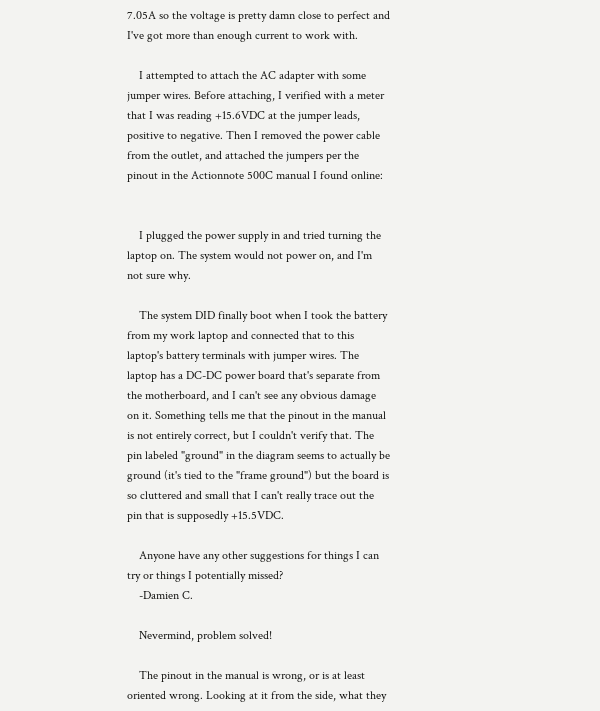7.05A so the voltage is pretty damn close to perfect and I've got more than enough current to work with.

    I attempted to attach the AC adapter with some jumper wires. Before attaching, I verified with a meter that I was reading +15.6VDC at the jumper leads, positive to negative. Then I removed the power cable from the outlet, and attached the jumpers per the pinout in the Actionnote 500C manual I found online:


    I plugged the power supply in and tried turning the laptop on. The system would not power on, and I'm not sure why.

    The system DID finally boot when I took the battery from my work laptop and connected that to this laptop's battery terminals with jumper wires. The laptop has a DC-DC power board that's separate from the motherboard, and I can't see any obvious damage on it. Something tells me that the pinout in the manual is not entirely correct, but I couldn't verify that. The pin labeled "ground" in the diagram seems to actually be ground (it's tied to the "frame ground") but the board is so cluttered and small that I can't really trace out the pin that is supposedly +15.5VDC.

    Anyone have any other suggestions for things I can try or things I potentially missed?
    -Damien C.

    Nevermind, problem solved!

    The pinout in the manual is wrong, or is at least oriented wrong. Looking at it from the side, what they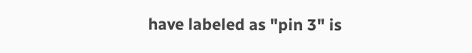have labeled as "pin 3" is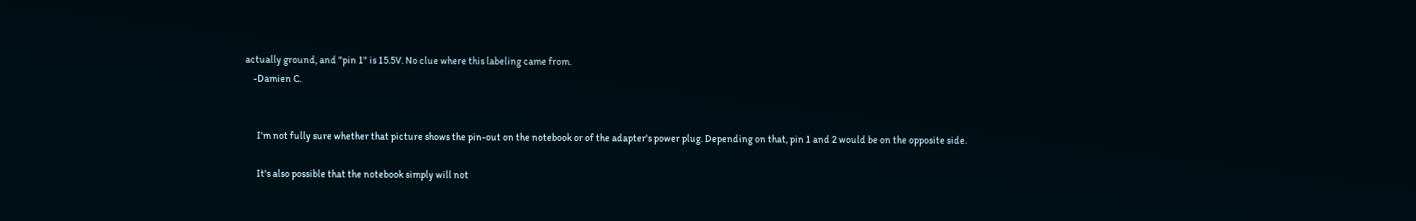actually ground, and "pin 1" is 15.5V. No clue where this labeling came from.
    -Damien C.


      I'm not fully sure whether that picture shows the pin-out on the notebook or of the adapter's power plug. Depending on that, pin 1 and 2 would be on the opposite side.

      It's also possible that the notebook simply will not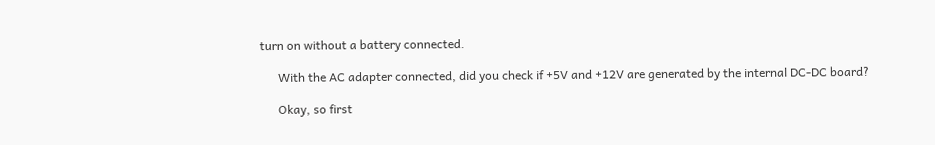turn on without a battery connected.

      With the AC adapter connected, did you check if +5V and +12V are generated by the internal DC-DC board?

      Okay, so first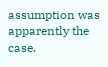assumption was apparently the case.